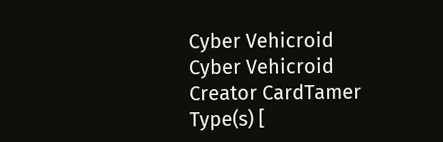Cyber Vehicroid
Cyber Vehicroid
Creator CardTamer
Type(s) [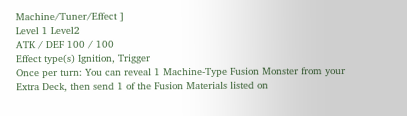Machine/Tuner/Effect ]
Level 1 Level2
ATK / DEF 100 / 100
Effect type(s) Ignition, Trigger
Once per turn: You can reveal 1 Machine-Type Fusion Monster from your Extra Deck, then send 1 of the Fusion Materials listed on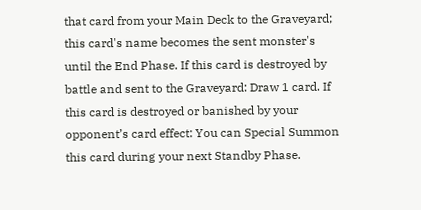that card from your Main Deck to the Graveyard; this card's name becomes the sent monster's until the End Phase. If this card is destroyed by battle and sent to the Graveyard: Draw 1 card. If this card is destroyed or banished by your opponent’s card effect: You can Special Summon this card during your next Standby Phase.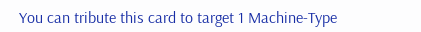You can tribute this card to target 1 Machine-Type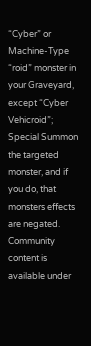“Cyber” or Machine-Type “roid” monster in your Graveyard, except “Cyber Vehicroid”; Special Summon the targeted monster, and if you do, that monsters effects are negated.
Community content is available under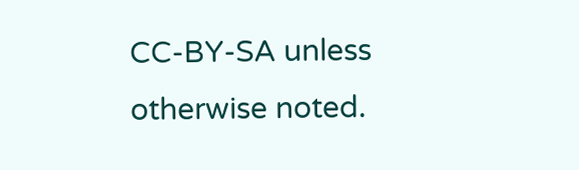CC-BY-SA unless otherwise noted.